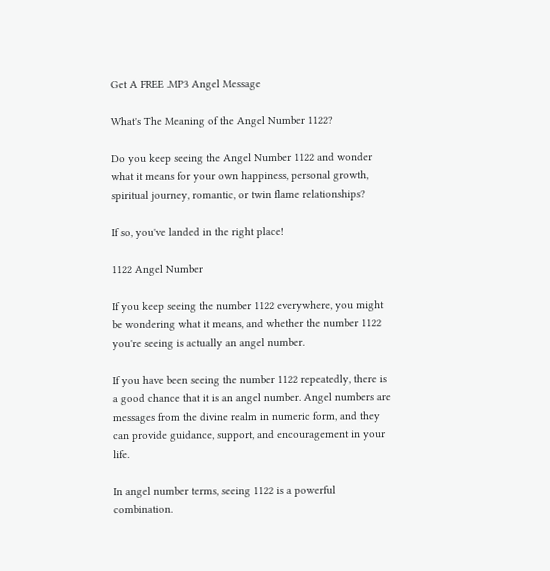Get A FREE .MP3 Angel Message

What's The Meaning of the Angel Number 1122?

Do you keep seeing the Angel Number 1122 and wonder what it means for your own happiness, personal growth, spiritual journey, romantic, or twin flame relationships?

If so, you've landed in the right place!

1122 Angel Number

If you keep seeing the number 1122 everywhere, you might be wondering what it means, and whether the number 1122 you're seeing is actually an angel number.

If you have been seeing the number 1122 repeatedly, there is a good chance that it is an angel number. Angel numbers are messages from the divine realm in numeric form, and they can provide guidance, support, and encouragement in your life.

In angel number terms, seeing 1122 is a powerful combination.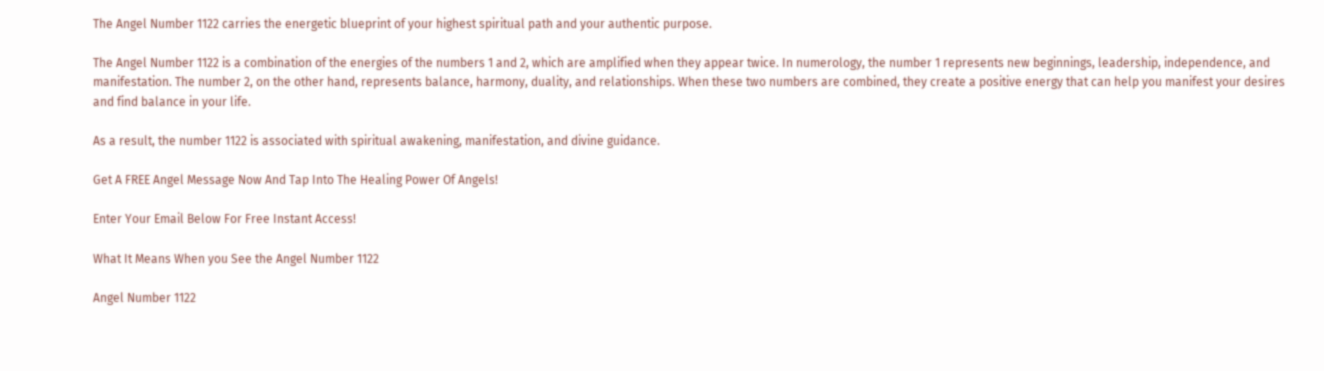The Angel Number 1122 carries the energetic blueprint of your highest spiritual path and your authentic purpose.

The Angel Number 1122 is a combination of the energies of the numbers 1 and 2, which are amplified when they appear twice. In numerology, the number 1 represents new beginnings, leadership, independence, and manifestation. The number 2, on the other hand, represents balance, harmony, duality, and relationships. When these two numbers are combined, they create a positive energy that can help you manifest your desires and find balance in your life.

As a result, the number 1122 is associated with spiritual awakening, manifestation, and divine guidance.

Get A FREE Angel Message Now And Tap Into The Healing Power Of Angels!

Enter Your Email Below For Free Instant Access!

What It Means When you See the Angel Number 1122

Angel Number 1122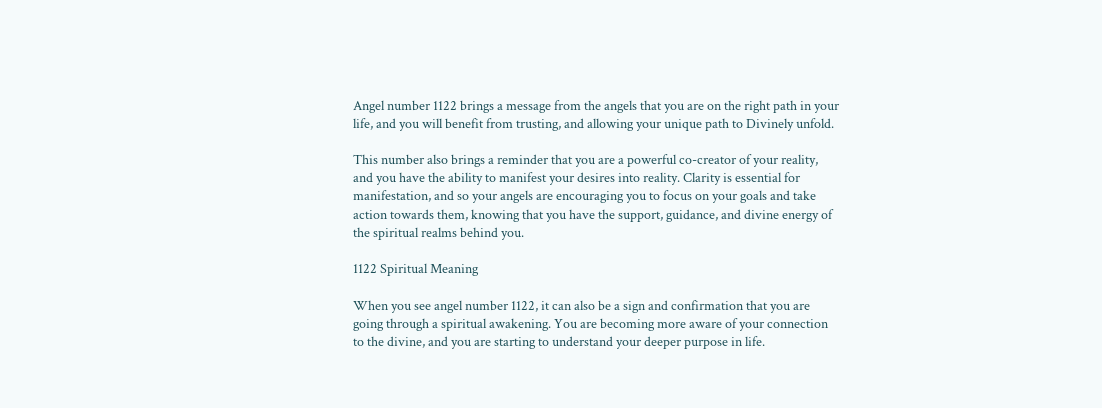Angel number 1122 brings a message from the angels that you are on the right path in your life, and you will benefit from trusting, and allowing your unique path to Divinely unfold.

This number also brings a reminder that you are a powerful co-creator of your reality, and you have the ability to manifest your desires into reality. Clarity is essential for manifestation, and so your angels are encouraging you to focus on your goals and take action towards them, knowing that you have the support, guidance, and divine energy of the spiritual realms behind you.

1122 Spiritual Meaning

When you see angel number 1122, it can also be a sign and confirmation that you are going through a spiritual awakening. You are becoming more aware of your connection to the divine, and you are starting to understand your deeper purpose in life.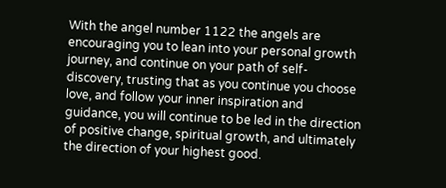With the angel number 1122 the angels are encouraging you to lean into your personal growth journey, and continue on your path of self-discovery, trusting that as you continue you choose love, and follow your inner inspiration and guidance, you will continue to be led in the direction of positive change, spiritual growth, and ultimately the direction of your highest good.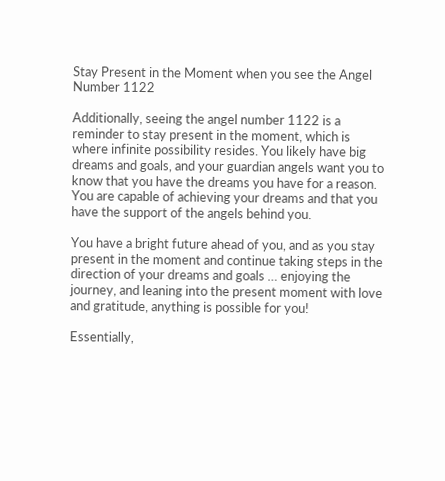Stay Present in the Moment when you see the Angel Number 1122

Additionally, seeing the angel number 1122 is a reminder to stay present in the moment, which is where infinite possibility resides. You likely have big dreams and goals, and your guardian angels want you to know that you have the dreams you have for a reason. You are capable of achieving your dreams and that you have the support of the angels behind you.

You have a bright future ahead of you, and as you stay present in the moment and continue taking steps in the direction of your dreams and goals … enjoying the journey, and leaning into the present moment with love and gratitude, anything is possible for you!

Essentially,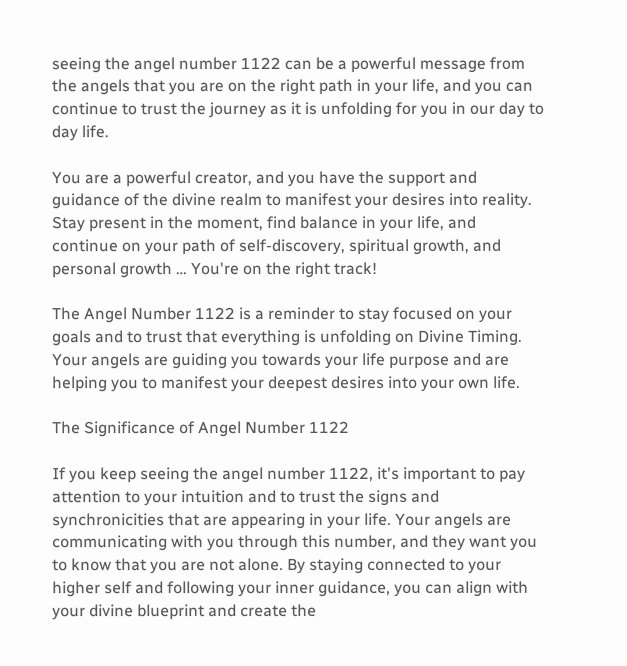seeing the angel number 1122 can be a powerful message from the angels that you are on the right path in your life, and you can continue to trust the journey as it is unfolding for you in our day to day life.

You are a powerful creator, and you have the support and guidance of the divine realm to manifest your desires into reality. Stay present in the moment, find balance in your life, and continue on your path of self-discovery, spiritual growth, and personal growth … You're on the right track!

The Angel Number 1122 is a reminder to stay focused on your goals and to trust that everything is unfolding on Divine Timing. Your angels are guiding you towards your life purpose and are helping you to manifest your deepest desires into your own life.

The Significance of Angel Number 1122

If you keep seeing the angel number 1122, it's important to pay attention to your intuition and to trust the signs and synchronicities that are appearing in your life. Your angels are communicating with you through this number, and they want you to know that you are not alone. By staying connected to your higher self and following your inner guidance, you can align with your divine blueprint and create the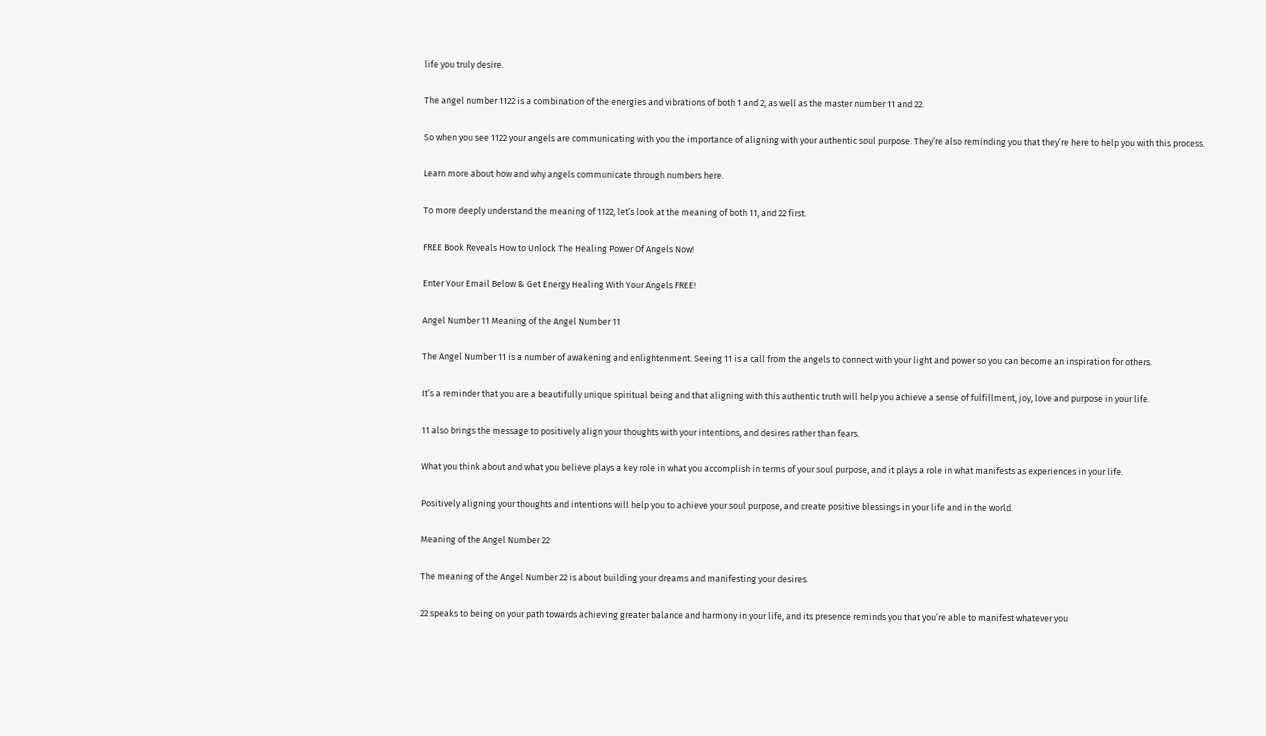life you truly desire.

The angel number 1122 is a combination of the energies and vibrations of both 1 and 2, as well as the master number 11 and 22.

So when you see 1122 your angels are communicating with you the importance of aligning with your authentic soul purpose. They’re also reminding you that they’re here to help you with this process.

Learn more about how and why angels communicate through numbers here.

To more deeply understand the meaning of 1122, let’s look at the meaning of both 11, and 22 first.

FREE Book Reveals How to Unlock The Healing Power Of Angels Now!

Enter Your Email Below & Get Energy Healing With Your Angels FREE!

Angel Number 11 Meaning of the Angel Number 11

The Angel Number 11 is a number of awakening and enlightenment. Seeing 11 is a call from the angels to connect with your light and power so you can become an inspiration for others.

It’s a reminder that you are a beautifully unique spiritual being and that aligning with this authentic truth will help you achieve a sense of fulfillment, joy, love and purpose in your life.

11 also brings the message to positively align your thoughts with your intentions, and desires rather than fears.

What you think about and what you believe plays a key role in what you accomplish in terms of your soul purpose, and it plays a role in what manifests as experiences in your life.

Positively aligning your thoughts and intentions will help you to achieve your soul purpose, and create positive blessings in your life and in the world.

Meaning of the Angel Number 22

The meaning of the Angel Number 22 is about building your dreams and manifesting your desires.

22 speaks to being on your path towards achieving greater balance and harmony in your life, and its presence reminds you that you’re able to manifest whatever you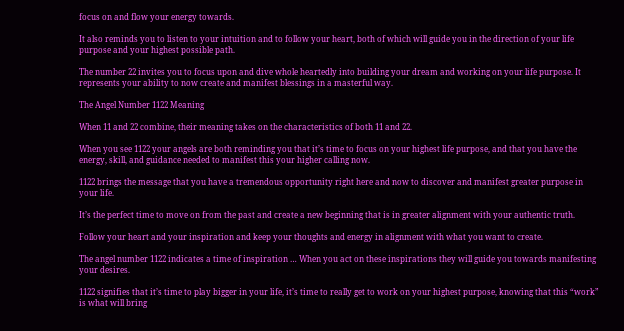focus on and flow your energy towards.

It also reminds you to listen to your intuition and to follow your heart, both of which will guide you in the direction of your life purpose and your highest possible path.

The number 22 invites you to focus upon and dive whole heartedly into building your dream and working on your life purpose. It represents your ability to now create and manifest blessings in a masterful way.

The Angel Number 1122 Meaning

When 11 and 22 combine, their meaning takes on the characteristics of both 11 and 22.

When you see 1122 your angels are both reminding you that it’s time to focus on your highest life purpose, and that you have the energy, skill, and guidance needed to manifest this your higher calling now.

1122 brings the message that you have a tremendous opportunity right here and now to discover and manifest greater purpose in your life.

It’s the perfect time to move on from the past and create a new beginning that is in greater alignment with your authentic truth.

Follow your heart and your inspiration and keep your thoughts and energy in alignment with what you want to create.

The angel number 1122 indicates a time of inspiration … When you act on these inspirations they will guide you towards manifesting your desires.

1122 signifies that it’s time to play bigger in your life, it’s time to really get to work on your highest purpose, knowing that this “work” is what will bring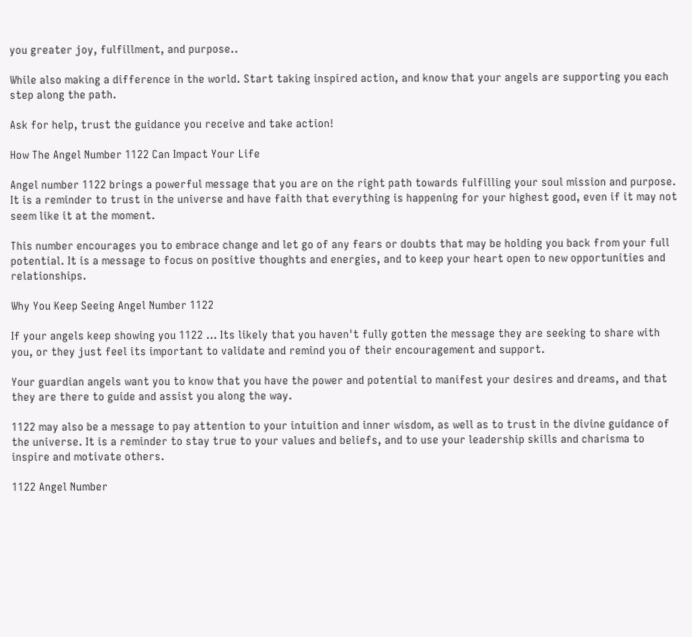you greater joy, fulfillment, and purpose..

While also making a difference in the world. Start taking inspired action, and know that your angels are supporting you each step along the path.

Ask for help, trust the guidance you receive and take action!

How The Angel Number 1122 Can Impact Your Life

Angel number 1122 brings a powerful message that you are on the right path towards fulfilling your soul mission and purpose. It is a reminder to trust in the universe and have faith that everything is happening for your highest good, even if it may not seem like it at the moment.

This number encourages you to embrace change and let go of any fears or doubts that may be holding you back from your full potential. It is a message to focus on positive thoughts and energies, and to keep your heart open to new opportunities and relationships.

Why You Keep Seeing Angel Number 1122

If your angels keep showing you 1122 … Its likely that you haven't fully gotten the message they are seeking to share with you, or they just feel its important to validate and remind you of their encouragement and support.

Your guardian angels want you to know that you have the power and potential to manifest your desires and dreams, and that they are there to guide and assist you along the way.

1122 may also be a message to pay attention to your intuition and inner wisdom, as well as to trust in the divine guidance of the universe. It is a reminder to stay true to your values and beliefs, and to use your leadership skills and charisma to inspire and motivate others.

1122 Angel Number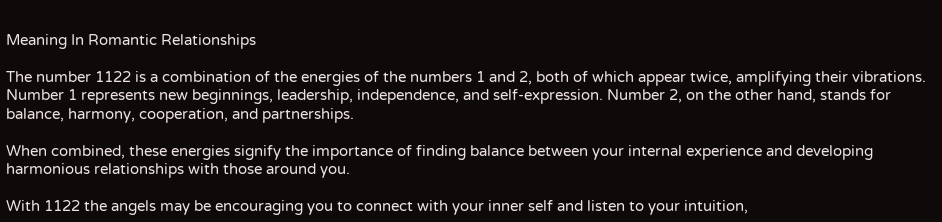Meaning In Romantic Relationships

The number 1122 is a combination of the energies of the numbers 1 and 2, both of which appear twice, amplifying their vibrations. Number 1 represents new beginnings, leadership, independence, and self-expression. Number 2, on the other hand, stands for balance, harmony, cooperation, and partnerships.

When combined, these energies signify the importance of finding balance between your internal experience and developing harmonious relationships with those around you.

With 1122 the angels may be encouraging you to connect with your inner self and listen to your intuition,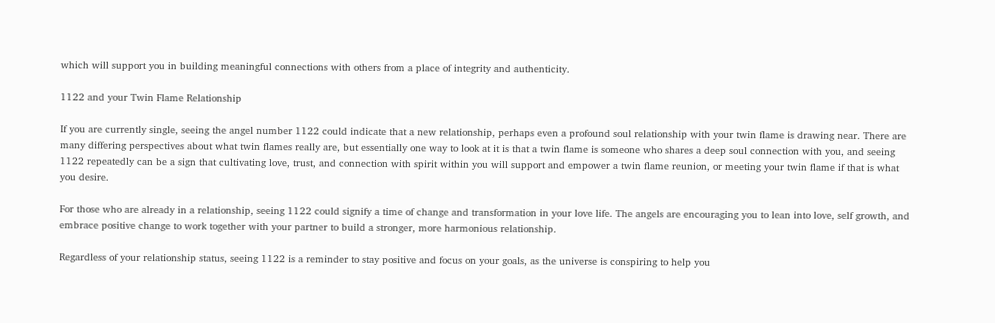which will support you in building meaningful connections with others from a place of integrity and authenticity.

1122 and your Twin Flame Relationship

If you are currently single, seeing the angel number 1122 could indicate that a new relationship, perhaps even a profound soul relationship with your twin flame is drawing near. There are many differing perspectives about what twin flames really are, but essentially one way to look at it is that a twin flame is someone who shares a deep soul connection with you, and seeing 1122 repeatedly can be a sign that cultivating love, trust, and connection with spirit within you will support and empower a twin flame reunion, or meeting your twin flame if that is what you desire.

For those who are already in a relationship, seeing 1122 could signify a time of change and transformation in your love life. The angels are encouraging you to lean into love, self growth, and embrace positive change to work together with your partner to build a stronger, more harmonious relationship.

Regardless of your relationship status, seeing 1122 is a reminder to stay positive and focus on your goals, as the universe is conspiring to help you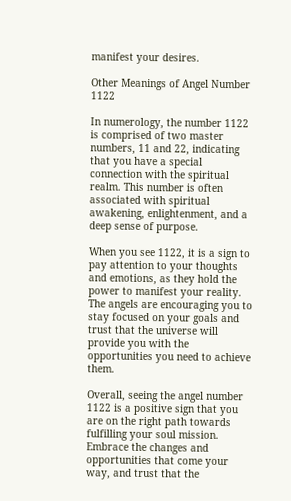manifest your desires.

Other Meanings of Angel Number 1122

In numerology, the number 1122 is comprised of two master numbers, 11 and 22, indicating that you have a special connection with the spiritual realm. This number is often associated with spiritual awakening, enlightenment, and a deep sense of purpose.

When you see 1122, it is a sign to pay attention to your thoughts and emotions, as they hold the power to manifest your reality. The angels are encouraging you to stay focused on your goals and trust that the universe will provide you with the opportunities you need to achieve them.

Overall, seeing the angel number 1122 is a positive sign that you are on the right path towards fulfilling your soul mission. Embrace the changes and opportunities that come your way, and trust that the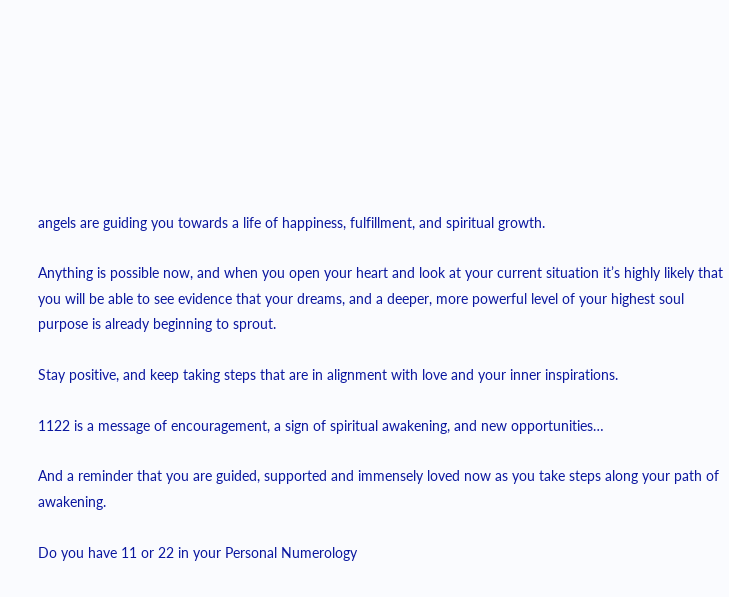angels are guiding you towards a life of happiness, fulfillment, and spiritual growth.

Anything is possible now, and when you open your heart and look at your current situation it’s highly likely that you will be able to see evidence that your dreams, and a deeper, more powerful level of your highest soul purpose is already beginning to sprout.

Stay positive, and keep taking steps that are in alignment with love and your inner inspirations.

1122 is a message of encouragement, a sign of spiritual awakening, and new opportunities…

And a reminder that you are guided, supported and immensely loved now as you take steps along your path of awakening.

Do you have 11 or 22 in your Personal Numerology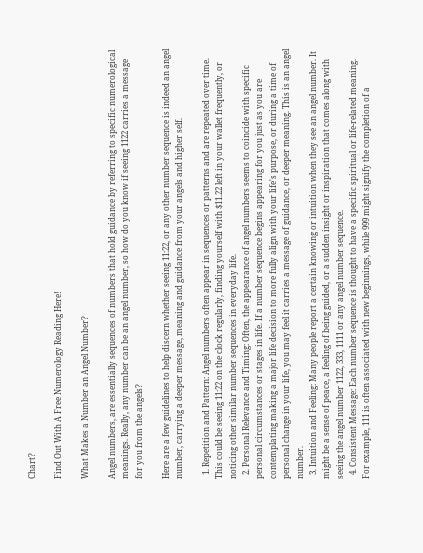Chart?

Find Out With A Free Numerology Reading Here!

What Makes a Number an Angel Number?

Angel numbers, are essentially sequences of numbers that hold guidance by referring to specific numerological meanings. Really, any number can be an angel number, so how do you know if seeing 1122 carries a message for you from the angels?

Here are a few guidelines to help discern whether seeing 11:22, or any other number sequence is indeed an angel number, carrying a deeper message, meaning and guidance from your angels and higher self.

  1. Repetition and Pattern: Angel numbers often appear in sequences or patterns and are repeated over time. This could be seeing 11:22 on the clock regularly, finding yourself with $11.22 left in your wallet frequently, or noticing other similar number sequences in everyday life.
  2. Personal Relevance and Timing: Often, the appearance of angel numbers seems to coincide with specific personal circumstances or stages in life. If a number sequence begins appearing for you just as you are contemplating making a major life decision to more fully align with your life's purpose, or during a time of personal change in your life, you may feel it carries a message of guidance, or deeper meaning. This is an angel number.
  3. Intuition and Feeling: Many people report a certain knowing or intuition when they see an angel number. It might be a sense of peace, a feeling of being guided, or a sudden insight or inspiration that comes along with seeing the angel number 1122, 333, 1111 or any angel number sequence.
  4. Consistent Message: Each number sequence is thought to have a specific spiritual or life-related meaning. For example, 111 is often associated with new beginnings, while 999 might signify the completion of a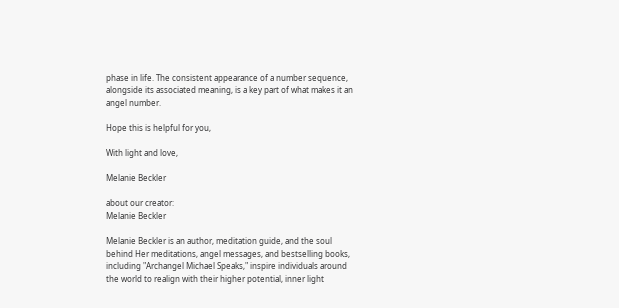phase in life. The consistent appearance of a number sequence, alongside its associated meaning, is a key part of what makes it an angel number.

Hope this is helpful for you,

With light and love,

Melanie Beckler

about our creator:
Melanie Beckler

Melanie Beckler is an author, meditation guide, and the soul behind Her meditations, angel messages, and bestselling books, including "Archangel Michael Speaks," inspire individuals around the world to realign with their higher potential, inner light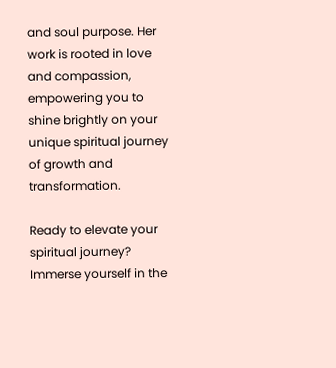and soul purpose. Her work is rooted in love and compassion, empowering you to shine brightly on your unique spiritual journey of growth and transformation.

Ready to elevate your spiritual journey? Immerse yourself in the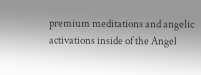premium meditations and angelic activations inside of the Angel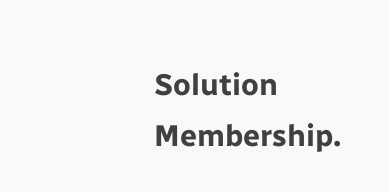Solution Membership.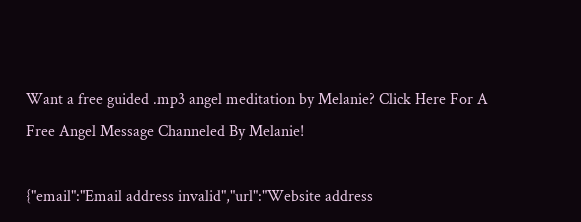Want a free guided .mp3 angel meditation by Melanie? Click Here For A Free Angel Message Channeled By Melanie!

{"email":"Email address invalid","url":"Website address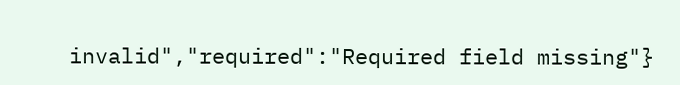invalid","required":"Required field missing"}